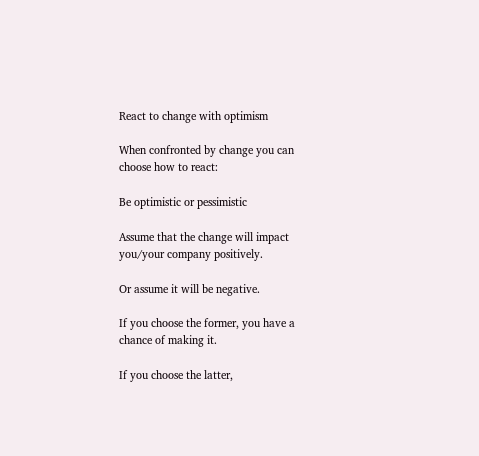React to change with optimism

When confronted by change you can choose how to react:

Be optimistic or pessimistic

Assume that the change will impact you/your company positively.

Or assume it will be negative.

If you choose the former, you have a chance of making it.

If you choose the latter,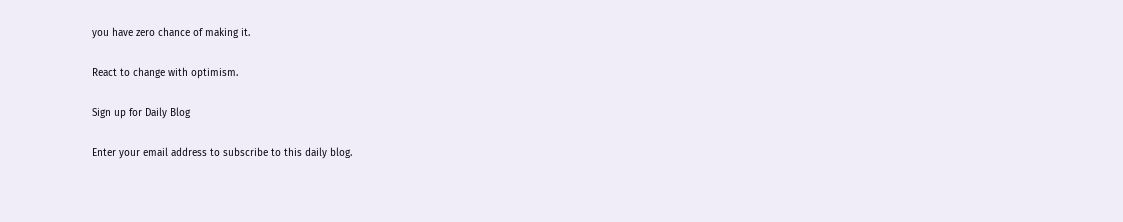you have zero chance of making it.

React to change with optimism.

Sign up for Daily Blog

Enter your email address to subscribe to this daily blog.